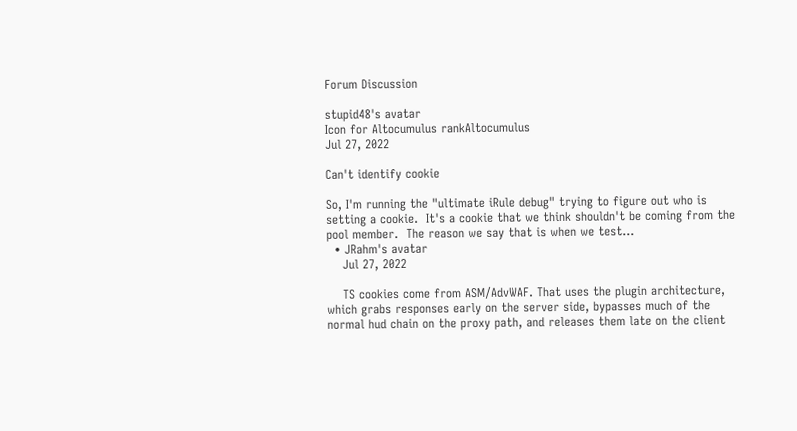Forum Discussion

stupid48's avatar
Icon for Altocumulus rankAltocumulus
Jul 27, 2022

Can't identify cookie

So, I'm running the "ultimate iRule debug" trying to figure out who is setting a cookie.  It's a cookie that we think shouldn't be coming from the pool member.  The reason we say that is when we test...
  • JRahm's avatar
    Jul 27, 2022

    TS cookies come from ASM/AdvWAF. That uses the plugin architecture, which grabs responses early on the server side, bypasses much of the normal hud chain on the proxy path, and releases them late on the client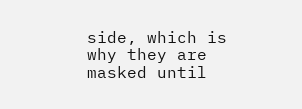side, which is why they are masked until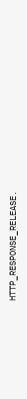HTTP_RESPONSE_RELEASE.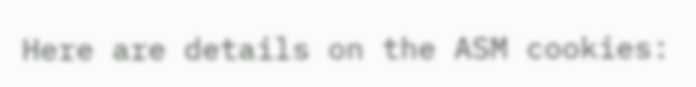Here are details on the ASM cookies: